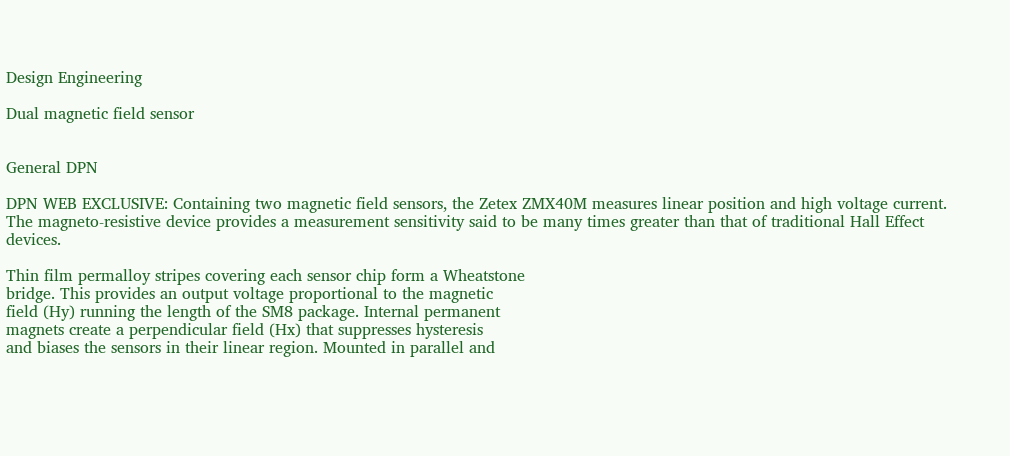Design Engineering

Dual magnetic field sensor


General DPN

DPN WEB EXCLUSIVE: Containing two magnetic field sensors, the Zetex ZMX40M measures linear position and high voltage current. The magneto-resistive device provides a measurement sensitivity said to be many times greater than that of traditional Hall Effect devices.

Thin film permalloy stripes covering each sensor chip form a Wheatstone
bridge. This provides an output voltage proportional to the magnetic
field (Hy) running the length of the SM8 package. Internal permanent
magnets create a perpendicular field (Hx) that suppresses hysteresis
and biases the sensors in their linear region. Mounted in parallel and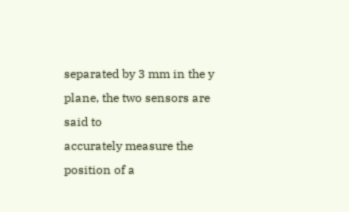separated by 3 mm in the y plane, the two sensors are said to
accurately measure the position of a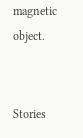magnetic object.


Stories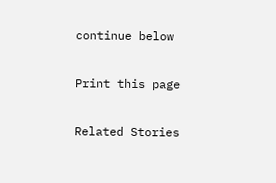continue below

Print this page

Related Stories